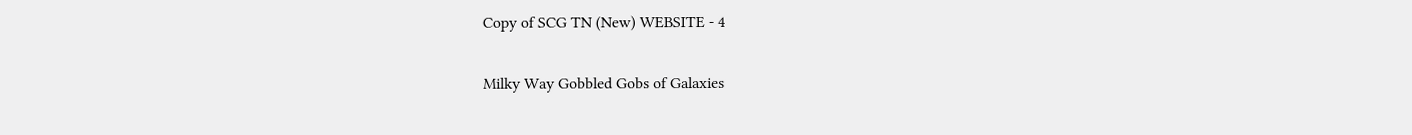Copy of SCG TN (New) WEBSITE - 4

Milky Way Gobbled Gobs of Galaxies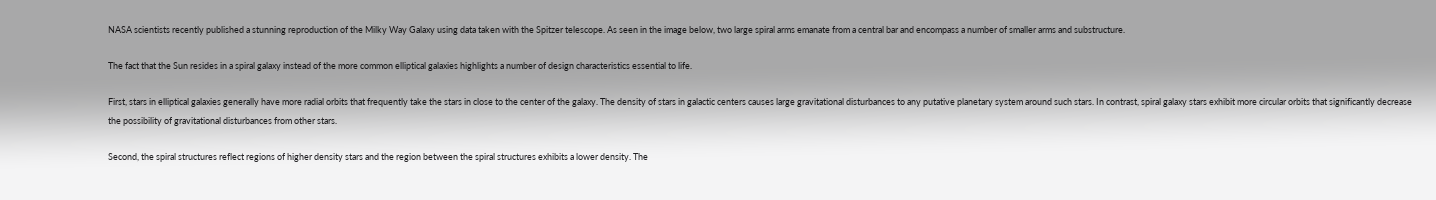NASA scientists recently published a stunning reproduction of the Milky Way Galaxy using data taken with the Spitzer telescope. As seen in the image below, two large spiral arms emanate from a central bar and encompass a number of smaller arms and substructure.

The fact that the Sun resides in a spiral galaxy instead of the more common elliptical galaxies highlights a number of design characteristics essential to life.

First, stars in elliptical galaxies generally have more radial orbits that frequently take the stars in close to the center of the galaxy. The density of stars in galactic centers causes large gravitational disturbances to any putative planetary system around such stars. In contrast, spiral galaxy stars exhibit more circular orbits that significantly decrease the possibility of gravitational disturbances from other stars.

Second, the spiral structures reflect regions of higher density stars and the region between the spiral structures exhibits a lower density. The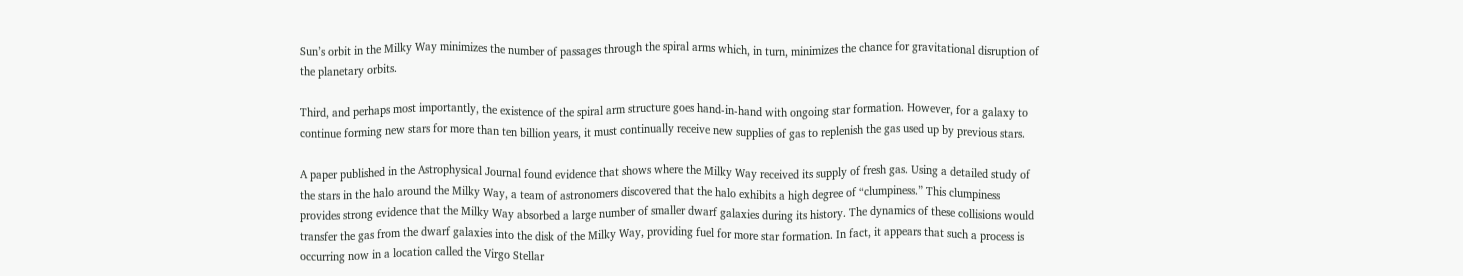Sun’s orbit in the Milky Way minimizes the number of passages through the spiral arms which, in turn, minimizes the chance for gravitational disruption of the planetary orbits.

Third, and perhaps most importantly, the existence of the spiral arm structure goes hand-in-hand with ongoing star formation. However, for a galaxy to continue forming new stars for more than ten billion years, it must continually receive new supplies of gas to replenish the gas used up by previous stars.

A paper published in the Astrophysical Journal found evidence that shows where the Milky Way received its supply of fresh gas. Using a detailed study of the stars in the halo around the Milky Way, a team of astronomers discovered that the halo exhibits a high degree of “clumpiness.” This clumpiness provides strong evidence that the Milky Way absorbed a large number of smaller dwarf galaxies during its history. The dynamics of these collisions would transfer the gas from the dwarf galaxies into the disk of the Milky Way, providing fuel for more star formation. In fact, it appears that such a process is occurring now in a location called the Virgo Stellar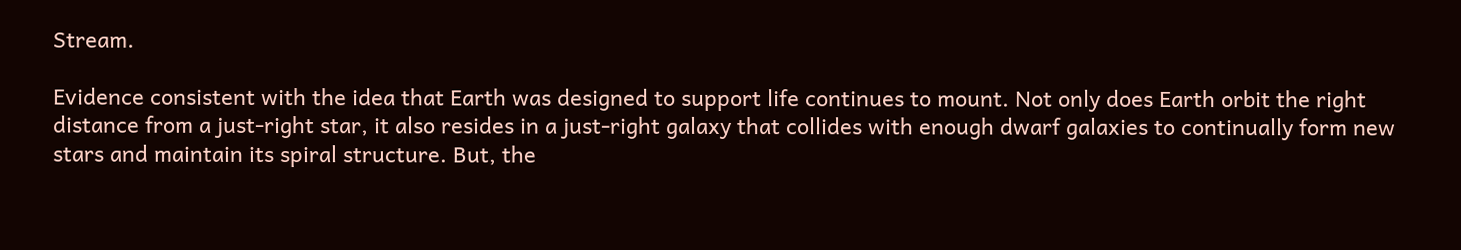Stream.

Evidence consistent with the idea that Earth was designed to support life continues to mount. Not only does Earth orbit the right distance from a just-right star, it also resides in a just-right galaxy that collides with enough dwarf galaxies to continually form new stars and maintain its spiral structure. But, the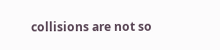collisions are not so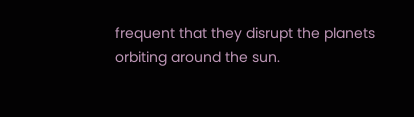frequent that they disrupt the planets orbiting around the sun.